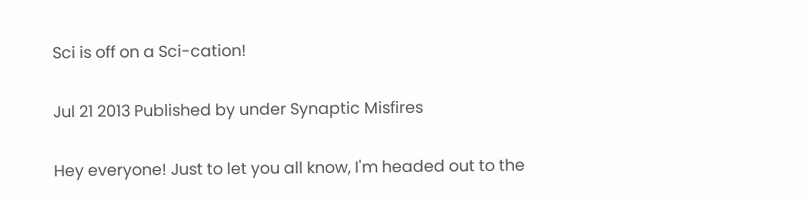Sci is off on a Sci-cation!

Jul 21 2013 Published by under Synaptic Misfires

Hey everyone! Just to let you all know, I'm headed out to the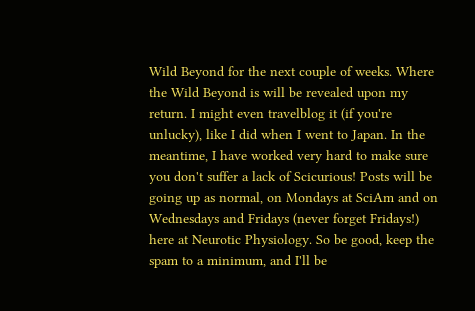Wild Beyond for the next couple of weeks. Where the Wild Beyond is will be revealed upon my return. I might even travelblog it (if you're unlucky), like I did when I went to Japan. In the meantime, I have worked very hard to make sure you don't suffer a lack of Scicurious! Posts will be going up as normal, on Mondays at SciAm and on Wednesdays and Fridays (never forget Fridays!) here at Neurotic Physiology. So be good, keep the spam to a minimum, and I'll be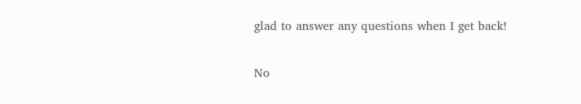glad to answer any questions when I get back!

No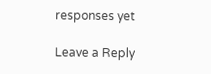responses yet

Leave a Reply